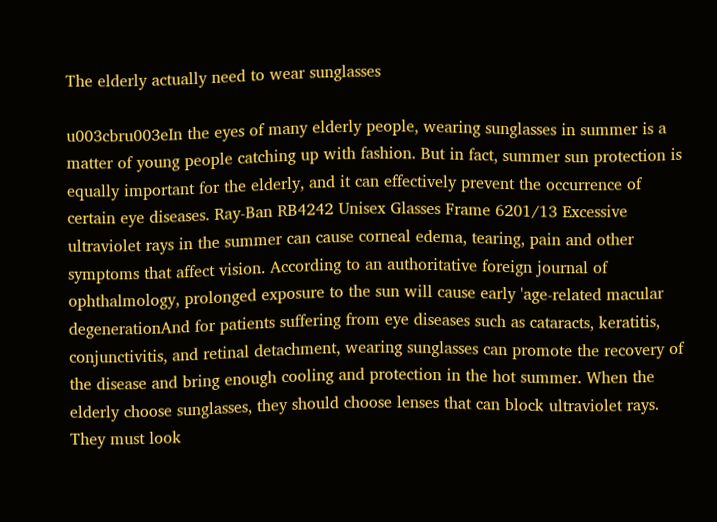The elderly actually need to wear sunglasses

u003cbru003eIn the eyes of many elderly people, wearing sunglasses in summer is a matter of young people catching up with fashion. But in fact, summer sun protection is equally important for the elderly, and it can effectively prevent the occurrence of certain eye diseases. Ray-Ban RB4242 Unisex Glasses Frame 6201/13 Excessive ultraviolet rays in the summer can cause corneal edema, tearing, pain and other symptoms that affect vision. According to an authoritative foreign journal of ophthalmology, prolonged exposure to the sun will cause early 'age-related macular degenerationAnd for patients suffering from eye diseases such as cataracts, keratitis, conjunctivitis, and retinal detachment, wearing sunglasses can promote the recovery of the disease and bring enough cooling and protection in the hot summer. When the elderly choose sunglasses, they should choose lenses that can block ultraviolet rays. They must look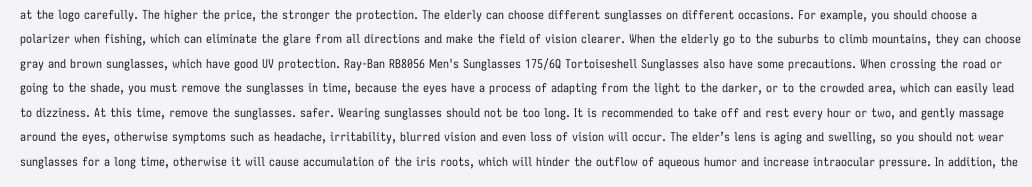at the logo carefully. The higher the price, the stronger the protection. The elderly can choose different sunglasses on different occasions. For example, you should choose a polarizer when fishing, which can eliminate the glare from all directions and make the field of vision clearer. When the elderly go to the suburbs to climb mountains, they can choose gray and brown sunglasses, which have good UV protection. Ray-Ban RB8056 Men's Sunglasses 175/6Q Tortoiseshell Sunglasses also have some precautions. When crossing the road or going to the shade, you must remove the sunglasses in time, because the eyes have a process of adapting from the light to the darker, or to the crowded area, which can easily lead to dizziness. At this time, remove the sunglasses. safer. Wearing sunglasses should not be too long. It is recommended to take off and rest every hour or two, and gently massage around the eyes, otherwise symptoms such as headache, irritability, blurred vision and even loss of vision will occur. The elder’s lens is aging and swelling, so you should not wear sunglasses for a long time, otherwise it will cause accumulation of the iris roots, which will hinder the outflow of aqueous humor and increase intraocular pressure. In addition, the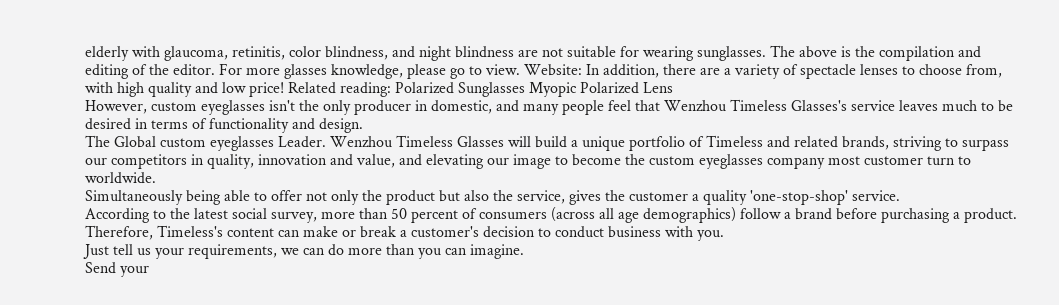elderly with glaucoma, retinitis, color blindness, and night blindness are not suitable for wearing sunglasses. The above is the compilation and editing of the editor. For more glasses knowledge, please go to view. Website: In addition, there are a variety of spectacle lenses to choose from, with high quality and low price! Related reading: Polarized Sunglasses Myopic Polarized Lens
However, custom eyeglasses isn't the only producer in domestic, and many people feel that Wenzhou Timeless Glasses's service leaves much to be desired in terms of functionality and design.
The Global custom eyeglasses Leader. Wenzhou Timeless Glasses will build a unique portfolio of Timeless and related brands, striving to surpass our competitors in quality, innovation and value, and elevating our image to become the custom eyeglasses company most customer turn to worldwide.
Simultaneously being able to offer not only the product but also the service, gives the customer a quality 'one-stop-shop' service.
According to the latest social survey, more than 50 percent of consumers (across all age demographics) follow a brand before purchasing a product. Therefore, Timeless's content can make or break a customer's decision to conduct business with you.
Just tell us your requirements, we can do more than you can imagine.
Send your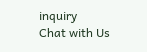inquiry
Chat with Us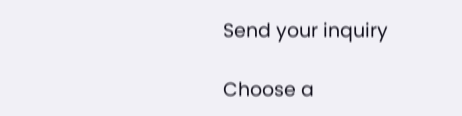Send your inquiry

Choose a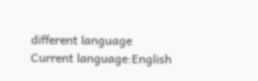different language
Current language:English